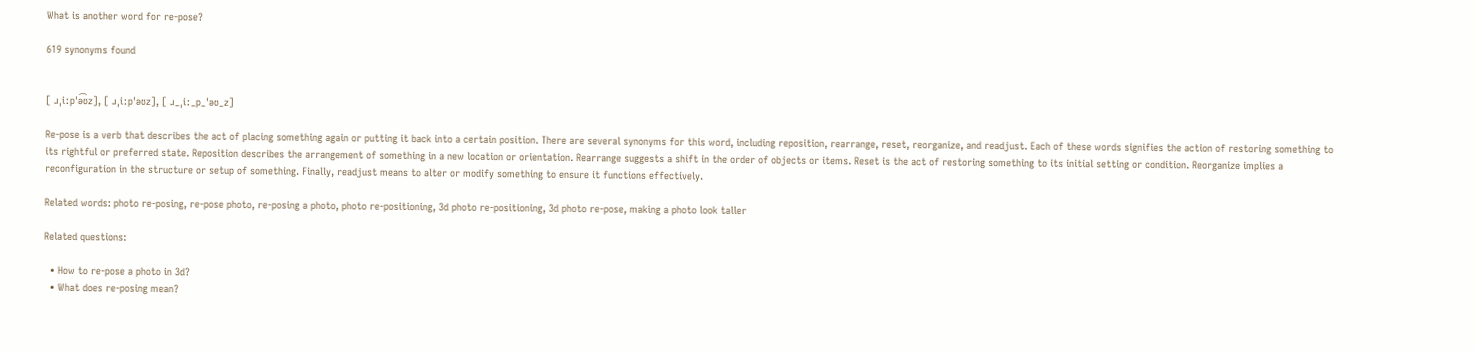What is another word for re-pose?

619 synonyms found


[ ɹˌiːpˈə͡ʊz], [ ɹˌiːpˈəʊz], [ ɹ_ˌiː_p_ˈəʊ_z]

Re-pose is a verb that describes the act of placing something again or putting it back into a certain position. There are several synonyms for this word, including reposition, rearrange, reset, reorganize, and readjust. Each of these words signifies the action of restoring something to its rightful or preferred state. Reposition describes the arrangement of something in a new location or orientation. Rearrange suggests a shift in the order of objects or items. Reset is the act of restoring something to its initial setting or condition. Reorganize implies a reconfiguration in the structure or setup of something. Finally, readjust means to alter or modify something to ensure it functions effectively.

Related words: photo re-posing, re-pose photo, re-posing a photo, photo re-positioning, 3d photo re-positioning, 3d photo re-pose, making a photo look taller

Related questions:

  • How to re-pose a photo in 3d?
  • What does re-posing mean?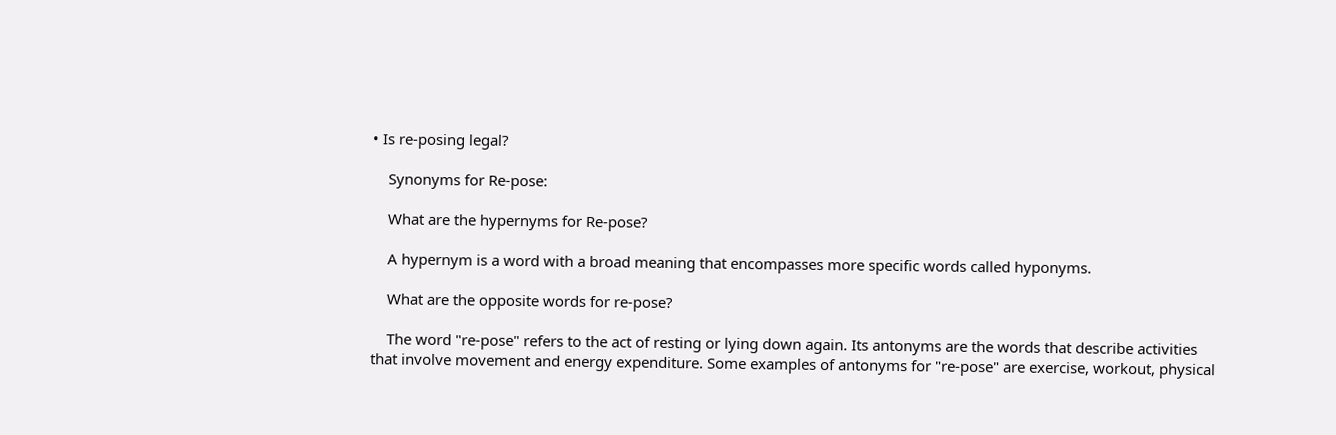• Is re-posing legal?

    Synonyms for Re-pose:

    What are the hypernyms for Re-pose?

    A hypernym is a word with a broad meaning that encompasses more specific words called hyponyms.

    What are the opposite words for re-pose?

    The word "re-pose" refers to the act of resting or lying down again. Its antonyms are the words that describe activities that involve movement and energy expenditure. Some examples of antonyms for "re-pose" are exercise, workout, physical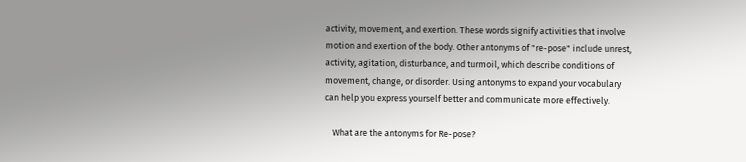activity, movement, and exertion. These words signify activities that involve motion and exertion of the body. Other antonyms of "re-pose" include unrest, activity, agitation, disturbance, and turmoil, which describe conditions of movement, change, or disorder. Using antonyms to expand your vocabulary can help you express yourself better and communicate more effectively.

    What are the antonyms for Re-pose?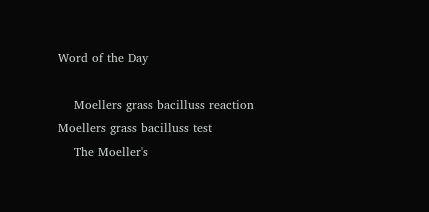Word of the Day

    Moellers grass bacilluss reaction Moellers grass bacilluss test
    The Moeller's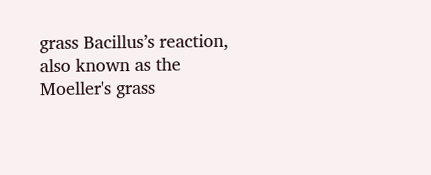grass Bacillus’s reaction, also known as the Moeller's grass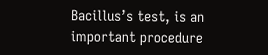Bacillus’s test, is an important procedure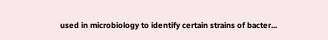used in microbiology to identify certain strains of bacter...